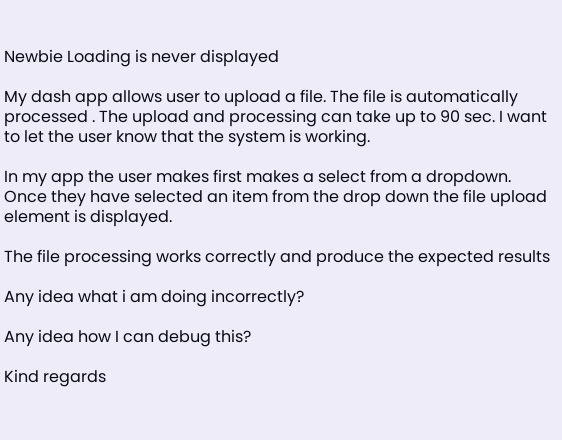Newbie Loading is never displayed

My dash app allows user to upload a file. The file is automatically processed . The upload and processing can take up to 90 sec. I want to let the user know that the system is working.

In my app the user makes first makes a select from a dropdown. Once they have selected an item from the drop down the file upload element is displayed.

The file processing works correctly and produce the expected results

Any idea what i am doing incorrectly?

Any idea how I can debug this?

Kind regards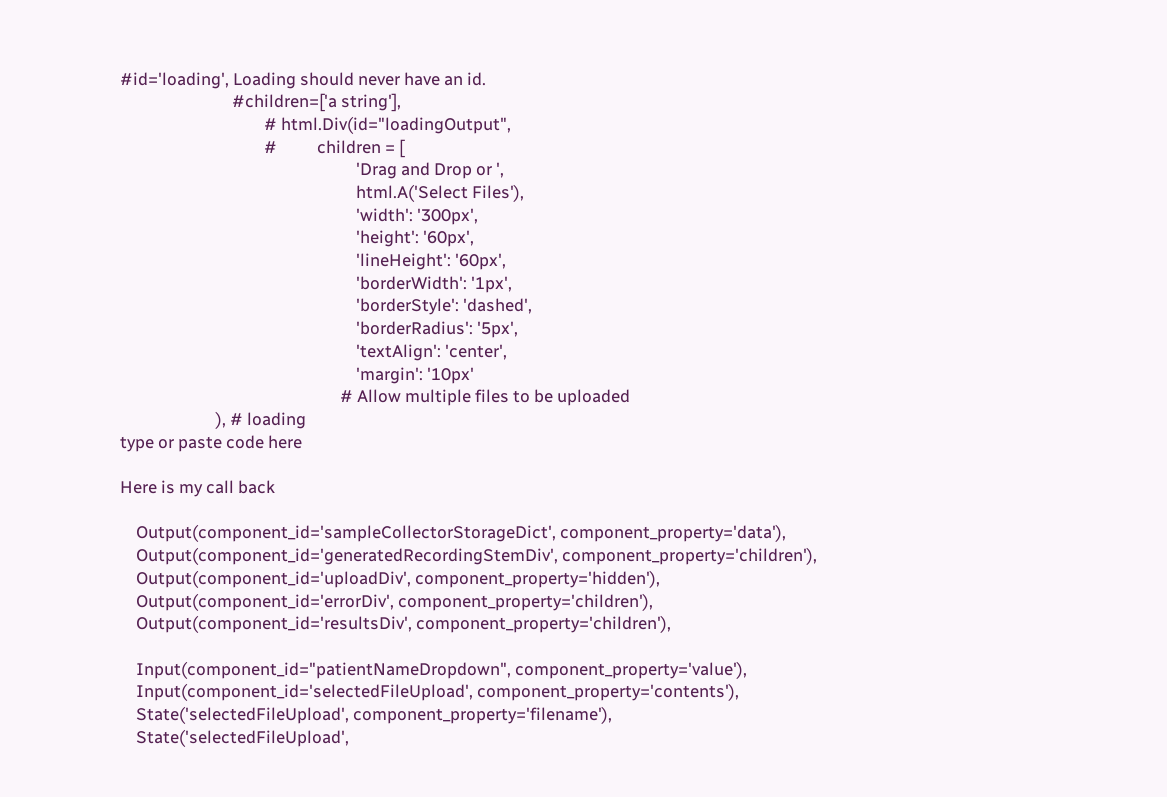#id='loading', Loading should never have an id.
                            #children=['a string'],
                                    # html.Div(id="loadingOutput",
                                    #          children = [
                                                           'Drag and Drop or ',
                                                           html.A('Select Files'),
                                                           'width': '300px',
                                                           'height': '60px',
                                                           'lineHeight': '60px',
                                                           'borderWidth': '1px',
                                                           'borderStyle': 'dashed',
                                                           'borderRadius': '5px',
                                                           'textAlign': 'center',
                                                           'margin': '10px'
                                                       # Allow multiple files to be uploaded
                        ), # loading
type or paste code here

Here is my call back

    Output(component_id='sampleCollectorStorageDict', component_property='data'),
    Output(component_id='generatedRecordingStemDiv', component_property='children'),
    Output(component_id='uploadDiv', component_property='hidden'),
    Output(component_id='errorDiv', component_property='children'),
    Output(component_id='resultsDiv', component_property='children'),

    Input(component_id="patientNameDropdown", component_property='value'),
    Input(component_id='selectedFileUpload', component_property='contents'),
    State('selectedFileUpload', component_property='filename'),
    State('selectedFileUpload',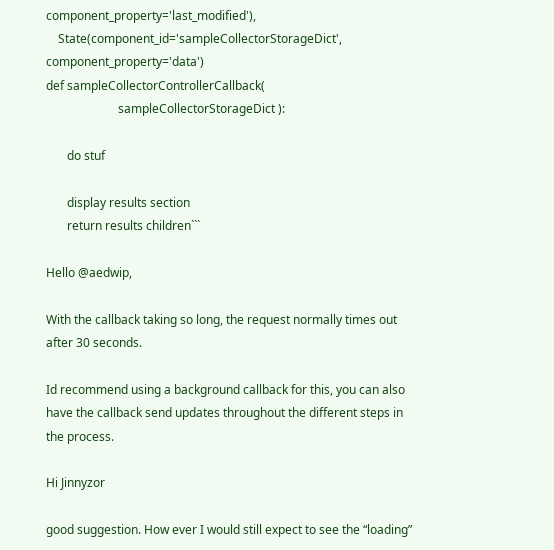component_property='last_modified'),
    State(component_id='sampleCollectorStorageDict', component_property='data')
def sampleCollectorControllerCallback(
                        sampleCollectorStorageDict ):

       do stuf

       display results section
       return results children```

Hello @aedwip,

With the callback taking so long, the request normally times out after 30 seconds.

Id recommend using a background callback for this, you can also have the callback send updates throughout the different steps in the process.

Hi Jinnyzor

good suggestion. How ever I would still expect to see the “loading”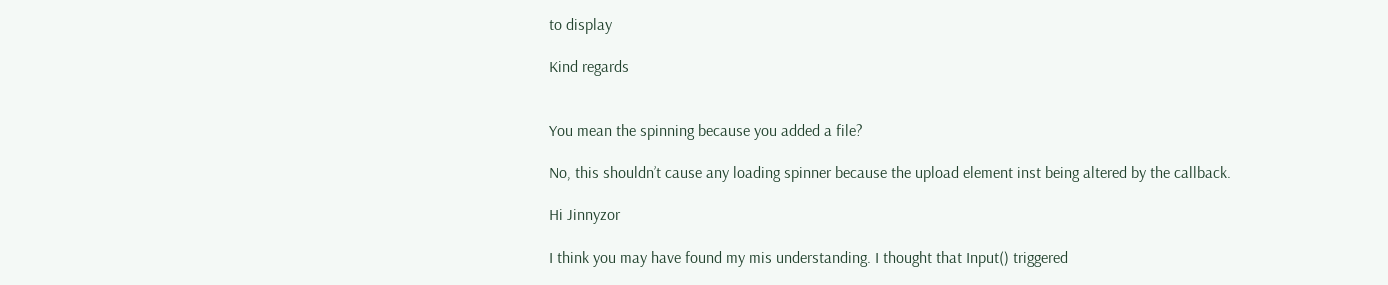to display

Kind regards


You mean the spinning because you added a file?

No, this shouldn’t cause any loading spinner because the upload element inst being altered by the callback.

Hi Jinnyzor

I think you may have found my mis understanding. I thought that Input() triggered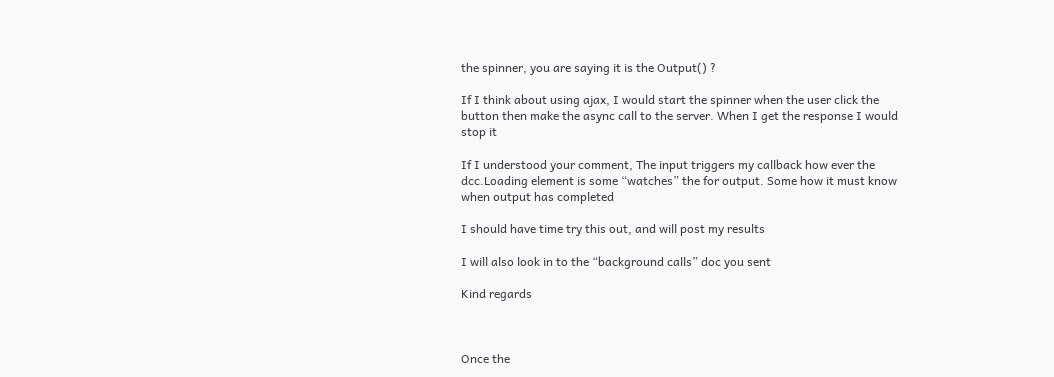the spinner, you are saying it is the Output() ?

If I think about using ajax, I would start the spinner when the user click the button then make the async call to the server. When I get the response I would stop it

If I understood your comment, The input triggers my callback how ever the dcc.Loading element is some “watches” the for output. Some how it must know when output has completed

I should have time try this out, and will post my results

I will also look in to the “background calls” doc you sent

Kind regards



Once the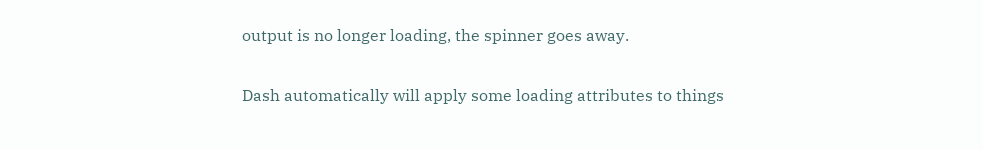output is no longer loading, the spinner goes away.

Dash automatically will apply some loading attributes to things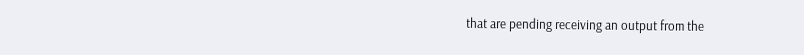that are pending receiving an output from the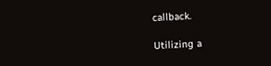callback.

Utilizing a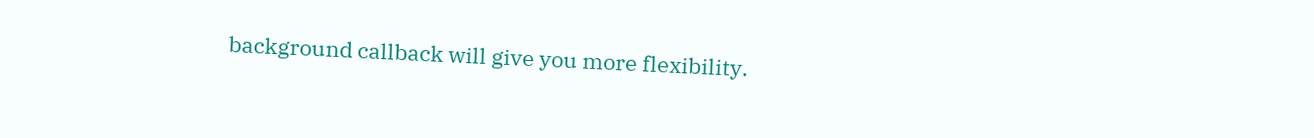background callback will give you more flexibility.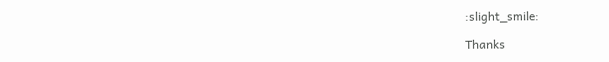:slight_smile:

Thanks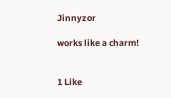Jinnyzor

works like a charm!


1 Like